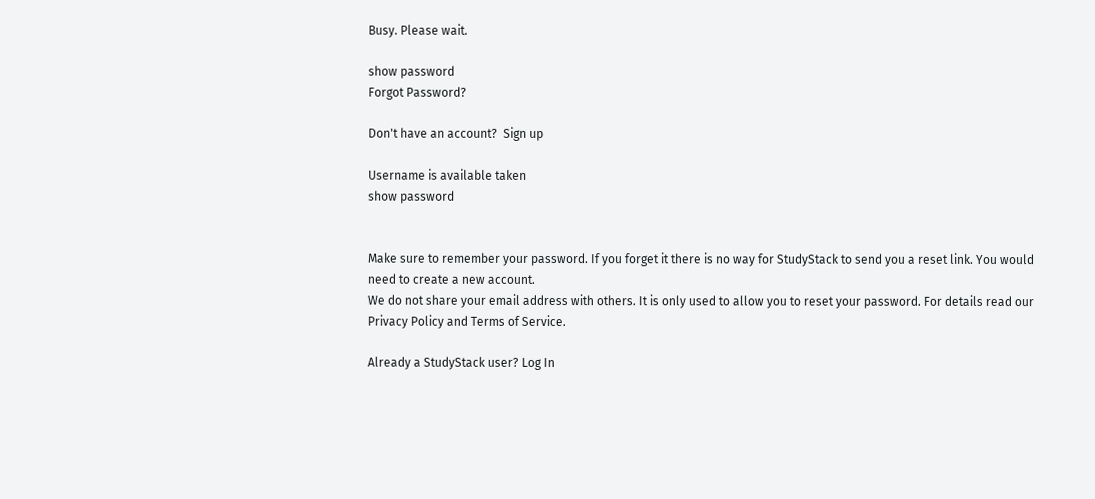Busy. Please wait.

show password
Forgot Password?

Don't have an account?  Sign up

Username is available taken
show password


Make sure to remember your password. If you forget it there is no way for StudyStack to send you a reset link. You would need to create a new account.
We do not share your email address with others. It is only used to allow you to reset your password. For details read our Privacy Policy and Terms of Service.

Already a StudyStack user? Log In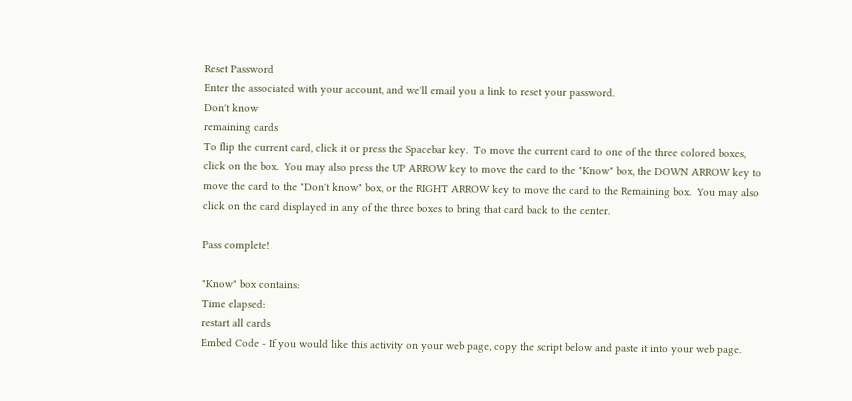Reset Password
Enter the associated with your account, and we'll email you a link to reset your password.
Don't know
remaining cards
To flip the current card, click it or press the Spacebar key.  To move the current card to one of the three colored boxes, click on the box.  You may also press the UP ARROW key to move the card to the "Know" box, the DOWN ARROW key to move the card to the "Don't know" box, or the RIGHT ARROW key to move the card to the Remaining box.  You may also click on the card displayed in any of the three boxes to bring that card back to the center.

Pass complete!

"Know" box contains:
Time elapsed:
restart all cards
Embed Code - If you would like this activity on your web page, copy the script below and paste it into your web page.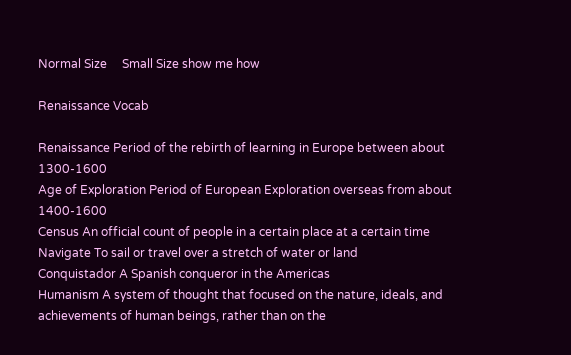Normal Size     Small Size show me how

Renaissance Vocab

Renaissance Period of the rebirth of learning in Europe between about 1300-1600
Age of Exploration Period of European Exploration overseas from about 1400-1600
Census An official count of people in a certain place at a certain time
Navigate To sail or travel over a stretch of water or land
Conquistador A Spanish conqueror in the Americas
Humanism A system of thought that focused on the nature, ideals, and achievements of human beings, rather than on the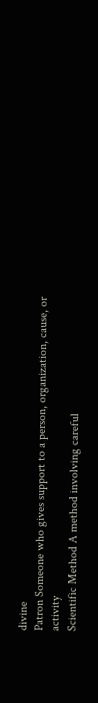divine
Patron Someone who gives support to a person, organization, cause, or activity
Scientific Method A method involving careful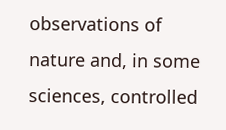observations of nature and, in some sciences, controlled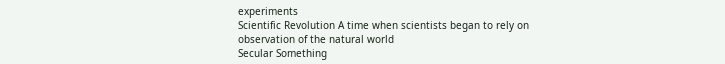experiments
Scientific Revolution A time when scientists began to rely on observation of the natural world
Secular Something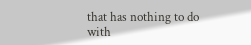that has nothing to do with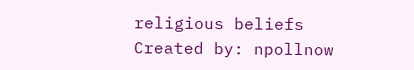religious beliefs
Created by: npollnow